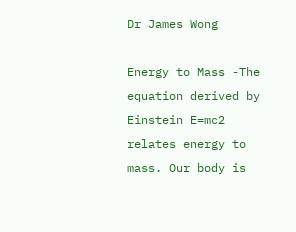Dr James Wong

Energy to Mass -The equation derived by Einstein E=mc2 relates energy to mass. Our body is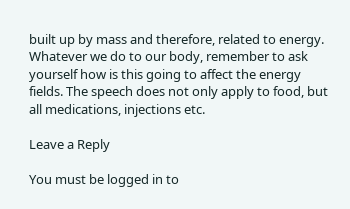built up by mass and therefore, related to energy. Whatever we do to our body, remember to ask yourself how is this going to affect the energy fields. The speech does not only apply to food, but all medications, injections etc.

Leave a Reply

You must be logged in to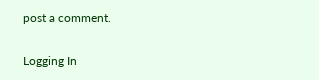post a comment.

Logging In